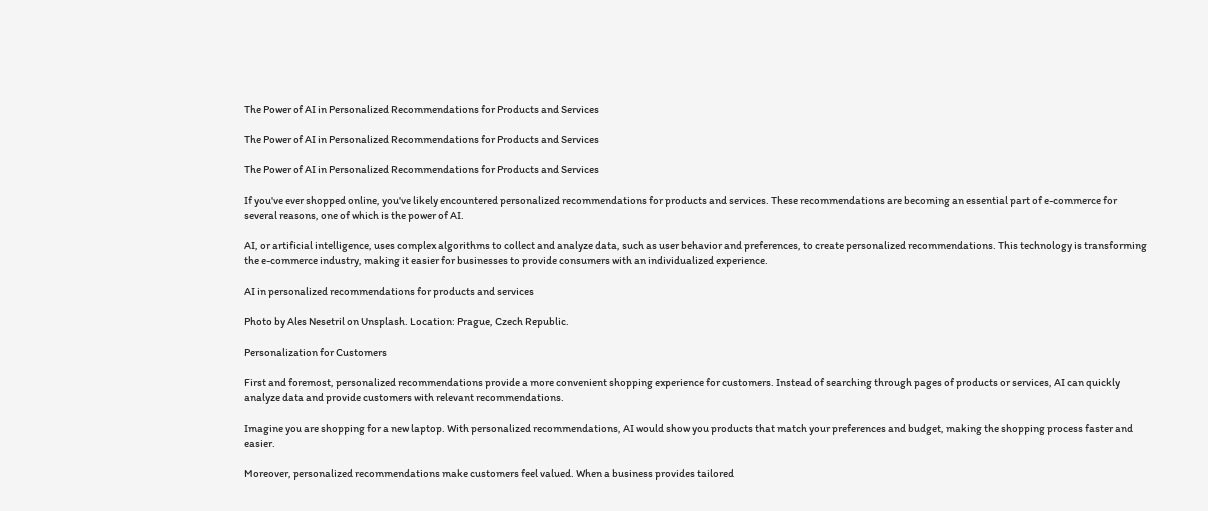The Power of AI in Personalized Recommendations for Products and Services

The Power of AI in Personalized Recommendations for Products and Services

The Power of AI in Personalized Recommendations for Products and Services

If you've ever shopped online, you've likely encountered personalized recommendations for products and services. These recommendations are becoming an essential part of e-commerce for several reasons, one of which is the power of AI.

AI, or artificial intelligence, uses complex algorithms to collect and analyze data, such as user behavior and preferences, to create personalized recommendations. This technology is transforming the e-commerce industry, making it easier for businesses to provide consumers with an individualized experience.

AI in personalized recommendations for products and services

Photo by Ales Nesetril on Unsplash. Location: Prague, Czech Republic.

Personalization for Customers

First and foremost, personalized recommendations provide a more convenient shopping experience for customers. Instead of searching through pages of products or services, AI can quickly analyze data and provide customers with relevant recommendations.

Imagine you are shopping for a new laptop. With personalized recommendations, AI would show you products that match your preferences and budget, making the shopping process faster and easier.

Moreover, personalized recommendations make customers feel valued. When a business provides tailored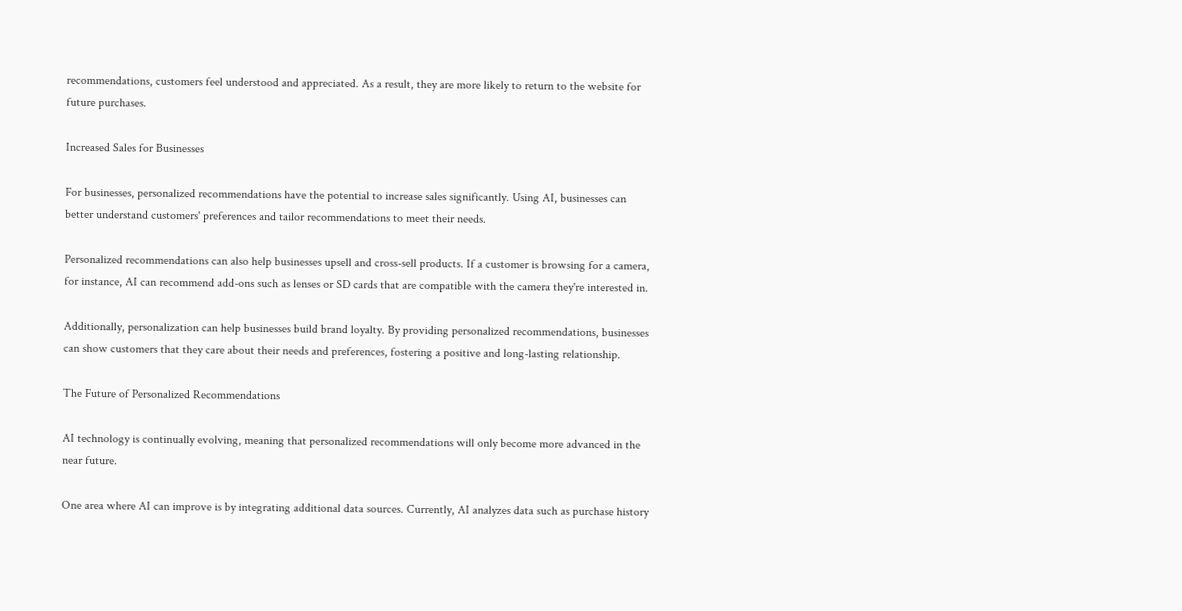recommendations, customers feel understood and appreciated. As a result, they are more likely to return to the website for future purchases.

Increased Sales for Businesses

For businesses, personalized recommendations have the potential to increase sales significantly. Using AI, businesses can better understand customers' preferences and tailor recommendations to meet their needs.

Personalized recommendations can also help businesses upsell and cross-sell products. If a customer is browsing for a camera, for instance, AI can recommend add-ons such as lenses or SD cards that are compatible with the camera they're interested in.

Additionally, personalization can help businesses build brand loyalty. By providing personalized recommendations, businesses can show customers that they care about their needs and preferences, fostering a positive and long-lasting relationship.

The Future of Personalized Recommendations

AI technology is continually evolving, meaning that personalized recommendations will only become more advanced in the near future.

One area where AI can improve is by integrating additional data sources. Currently, AI analyzes data such as purchase history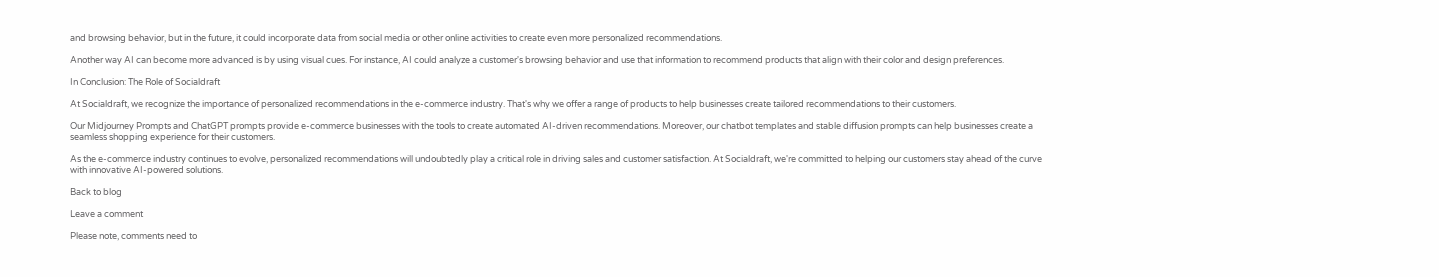and browsing behavior, but in the future, it could incorporate data from social media or other online activities to create even more personalized recommendations.

Another way AI can become more advanced is by using visual cues. For instance, AI could analyze a customer's browsing behavior and use that information to recommend products that align with their color and design preferences.

In Conclusion: The Role of Socialdraft

At Socialdraft, we recognize the importance of personalized recommendations in the e-commerce industry. That's why we offer a range of products to help businesses create tailored recommendations to their customers.

Our Midjourney Prompts and ChatGPT prompts provide e-commerce businesses with the tools to create automated AI-driven recommendations. Moreover, our chatbot templates and stable diffusion prompts can help businesses create a seamless shopping experience for their customers.

As the e-commerce industry continues to evolve, personalized recommendations will undoubtedly play a critical role in driving sales and customer satisfaction. At Socialdraft, we're committed to helping our customers stay ahead of the curve with innovative AI-powered solutions.

Back to blog

Leave a comment

Please note, comments need to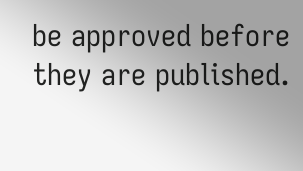be approved before they are published.